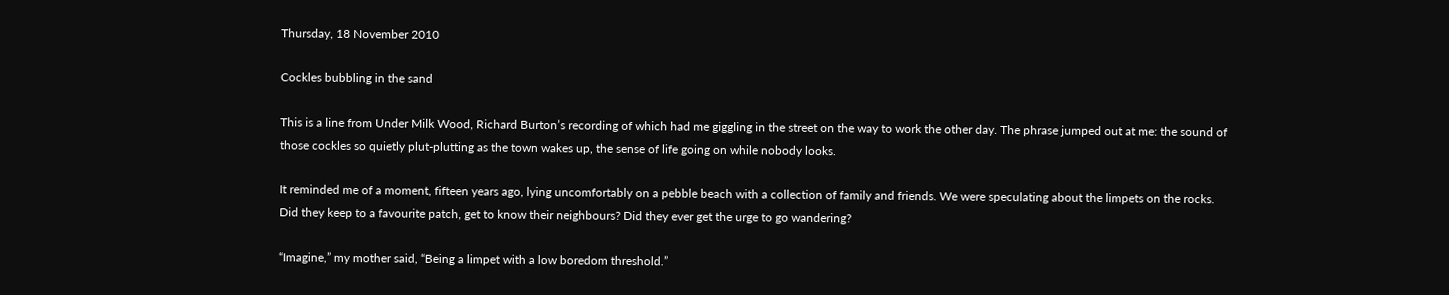Thursday, 18 November 2010

Cockles bubbling in the sand

This is a line from Under Milk Wood, Richard Burton’s recording of which had me giggling in the street on the way to work the other day. The phrase jumped out at me: the sound of those cockles so quietly plut-plutting as the town wakes up, the sense of life going on while nobody looks.

It reminded me of a moment, fifteen years ago, lying uncomfortably on a pebble beach with a collection of family and friends. We were speculating about the limpets on the rocks. Did they keep to a favourite patch, get to know their neighbours? Did they ever get the urge to go wandering?

“Imagine,” my mother said, “Being a limpet with a low boredom threshold.”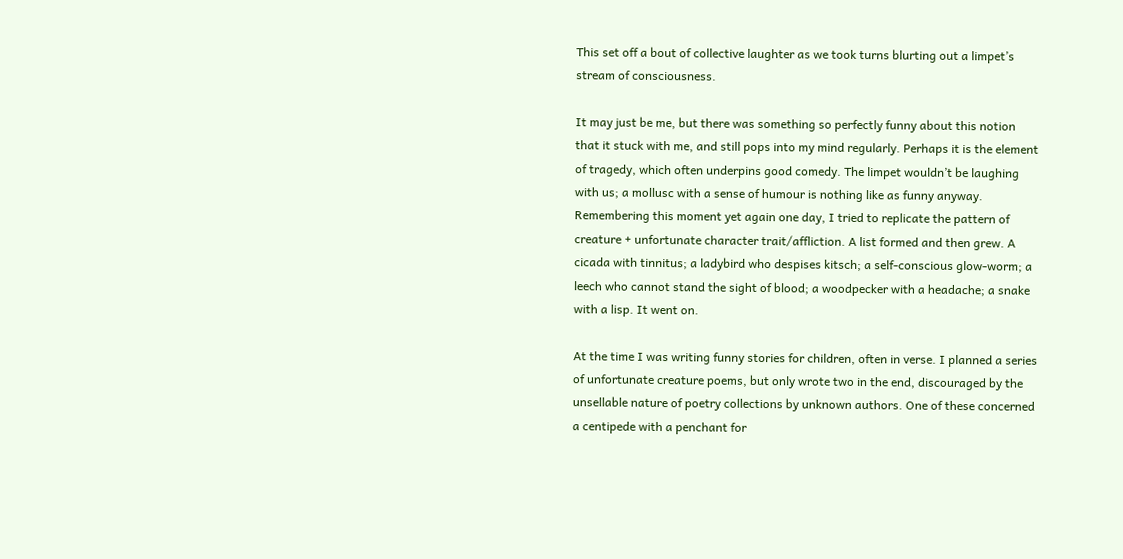This set off a bout of collective laughter as we took turns blurting out a limpet’s stream of consciousness.

It may just be me, but there was something so perfectly funny about this notion that it stuck with me, and still pops into my mind regularly. Perhaps it is the element of tragedy, which often underpins good comedy. The limpet wouldn’t be laughing with us; a mollusc with a sense of humour is nothing like as funny anyway.
Remembering this moment yet again one day, I tried to replicate the pattern of creature + unfortunate character trait/affliction. A list formed and then grew. A cicada with tinnitus; a ladybird who despises kitsch; a self-conscious glow-worm; a leech who cannot stand the sight of blood; a woodpecker with a headache; a snake with a lisp. It went on.

At the time I was writing funny stories for children, often in verse. I planned a series of unfortunate creature poems, but only wrote two in the end, discouraged by the unsellable nature of poetry collections by unknown authors. One of these concerned a centipede with a penchant for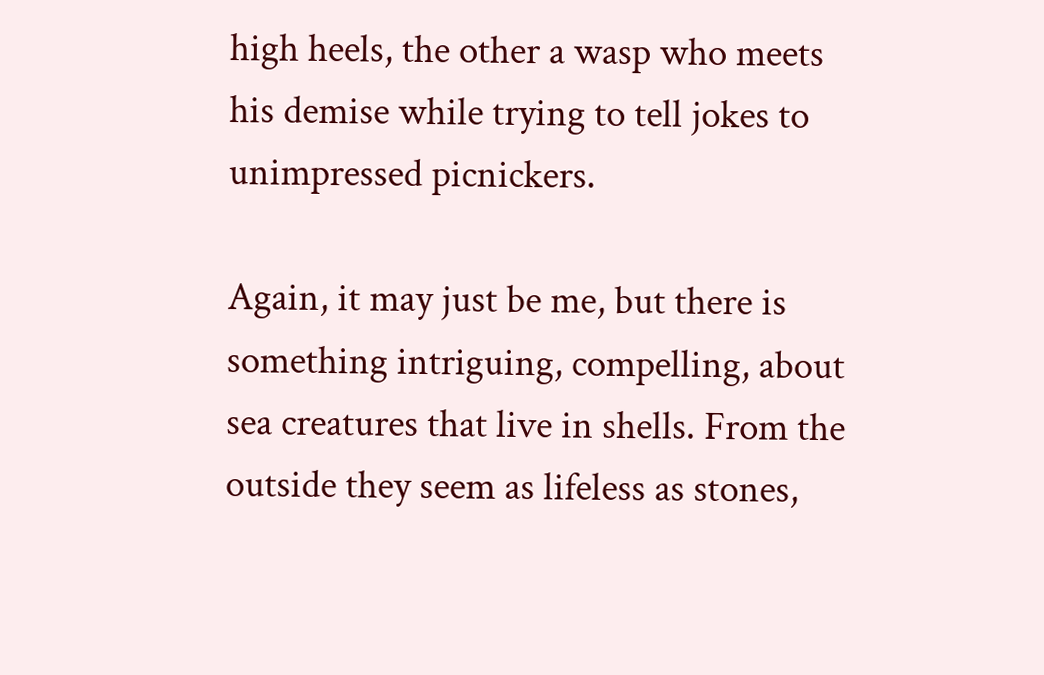high heels, the other a wasp who meets his demise while trying to tell jokes to unimpressed picnickers.

Again, it may just be me, but there is something intriguing, compelling, about sea creatures that live in shells. From the outside they seem as lifeless as stones,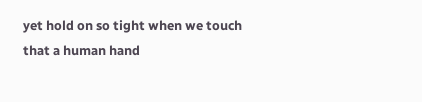yet hold on so tight when we touch that a human hand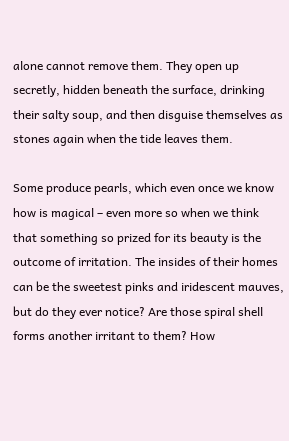alone cannot remove them. They open up secretly, hidden beneath the surface, drinking their salty soup, and then disguise themselves as stones again when the tide leaves them.

Some produce pearls, which even once we know how is magical – even more so when we think that something so prized for its beauty is the outcome of irritation. The insides of their homes can be the sweetest pinks and iridescent mauves, but do they ever notice? Are those spiral shell forms another irritant to them? How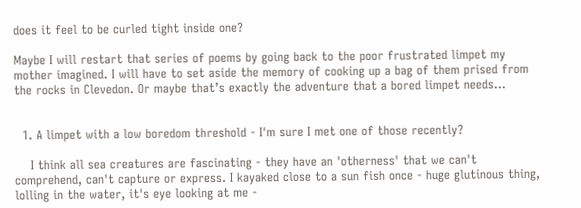does it feel to be curled tight inside one?

Maybe I will restart that series of poems by going back to the poor frustrated limpet my mother imagined. I will have to set aside the memory of cooking up a bag of them prised from the rocks in Clevedon. Or maybe that’s exactly the adventure that a bored limpet needs…


  1. A limpet with a low boredom threshold - I'm sure I met one of those recently?

    I think all sea creatures are fascinating - they have an 'otherness' that we can't comprehend, can't capture or express. I kayaked close to a sun fish once - huge glutinous thing, lolling in the water, it's eye looking at me -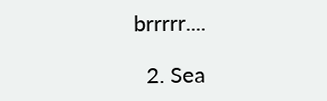brrrrr....

  2. Sea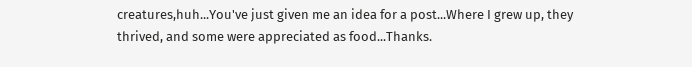creatures,huh...You've just given me an idea for a post...Where I grew up, they thrived, and some were appreciated as food...Thanks.